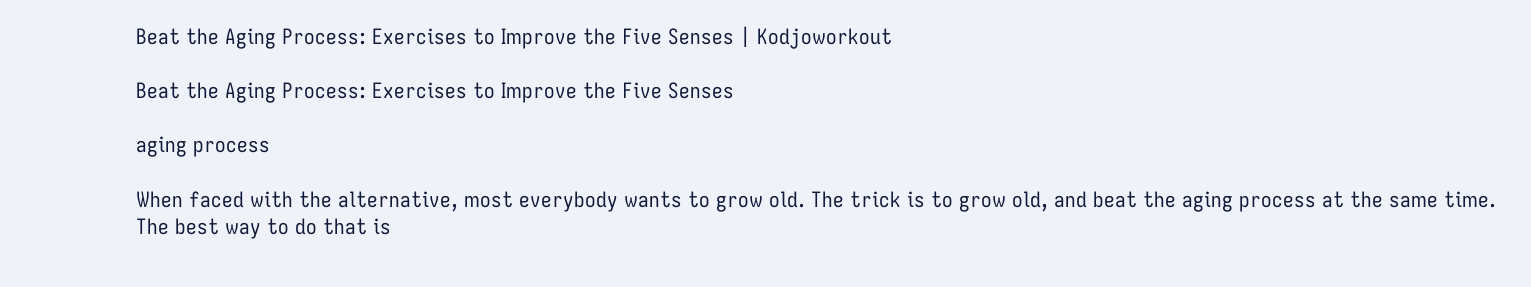Beat the Aging Process: Exercises to Improve the Five Senses | Kodjoworkout

Beat the Aging Process: Exercises to Improve the Five Senses

aging process

When faced with the alternative, most everybody wants to grow old. The trick is to grow old, and beat the aging process at the same time. The best way to do that is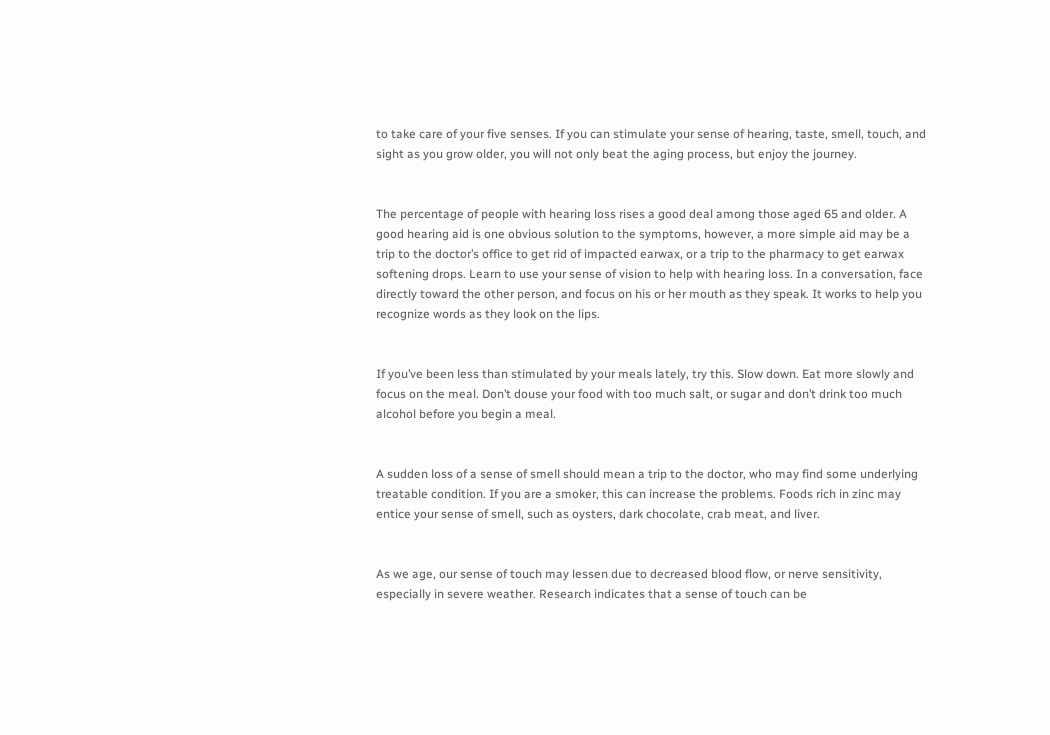to take care of your five senses. If you can stimulate your sense of hearing, taste, smell, touch, and sight as you grow older, you will not only beat the aging process, but enjoy the journey.


The percentage of people with hearing loss rises a good deal among those aged 65 and older. A good hearing aid is one obvious solution to the symptoms, however, a more simple aid may be a trip to the doctor’s office to get rid of impacted earwax, or a trip to the pharmacy to get earwax softening drops. Learn to use your sense of vision to help with hearing loss. In a conversation, face directly toward the other person, and focus on his or her mouth as they speak. It works to help you recognize words as they look on the lips.


If you’ve been less than stimulated by your meals lately, try this. Slow down. Eat more slowly and focus on the meal. Don’t douse your food with too much salt, or sugar and don’t drink too much alcohol before you begin a meal.


A sudden loss of a sense of smell should mean a trip to the doctor, who may find some underlying treatable condition. If you are a smoker, this can increase the problems. Foods rich in zinc may entice your sense of smell, such as oysters, dark chocolate, crab meat, and liver.


As we age, our sense of touch may lessen due to decreased blood flow, or nerve sensitivity, especially in severe weather. Research indicates that a sense of touch can be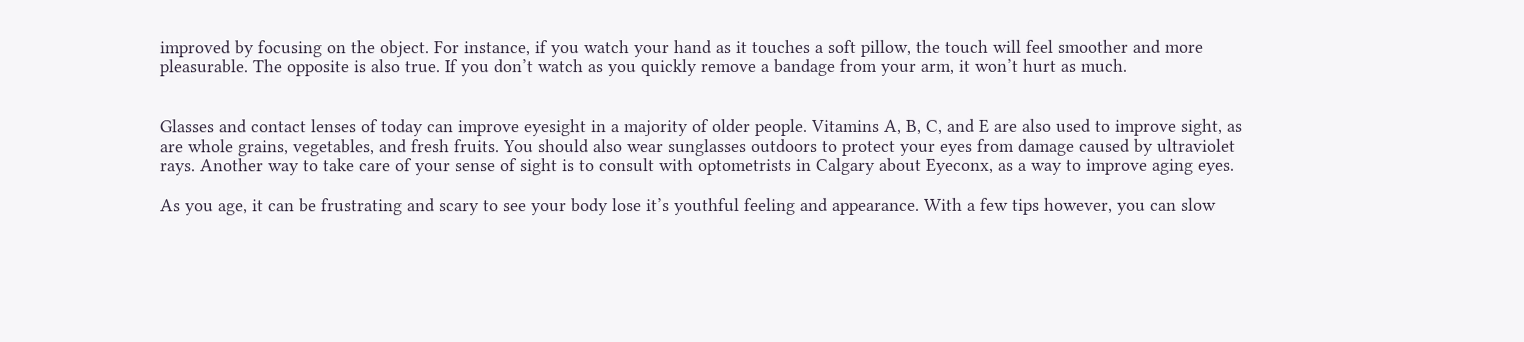improved by focusing on the object. For instance, if you watch your hand as it touches a soft pillow, the touch will feel smoother and more pleasurable. The opposite is also true. If you don’t watch as you quickly remove a bandage from your arm, it won’t hurt as much.


Glasses and contact lenses of today can improve eyesight in a majority of older people. Vitamins A, B, C, and E are also used to improve sight, as are whole grains, vegetables, and fresh fruits. You should also wear sunglasses outdoors to protect your eyes from damage caused by ultraviolet rays. Another way to take care of your sense of sight is to consult with optometrists in Calgary about Eyeconx, as a way to improve aging eyes.

As you age, it can be frustrating and scary to see your body lose it’s youthful feeling and appearance. With a few tips however, you can slow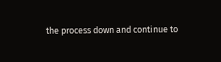the process down and continue to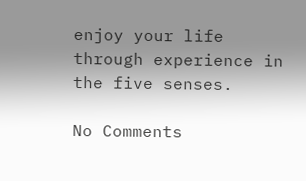enjoy your life through experience in the five senses.

No Comments